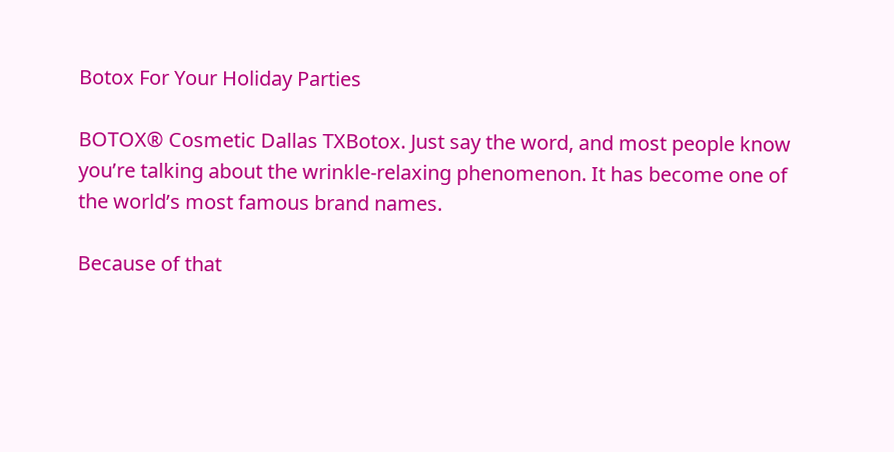Botox For Your Holiday Parties

BOTOX® Cosmetic Dallas TXBotox. Just say the word, and most people know you’re talking about the wrinkle-relaxing phenomenon. It has become one of the world’s most famous brand names.

Because of that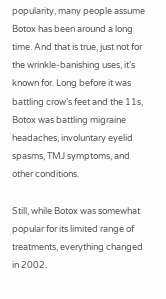popularity, many people assume Botox has been around a long time. And that is true, just not for the wrinkle-banishing uses, it’s known for. Long before it was battling crow’s feet and the 11s, Botox was battling migraine headaches, involuntary eyelid spasms, TMJ symptoms, and other conditions.

Still, while Botox was somewhat popular for its limited range of treatments, everything changed in 2002.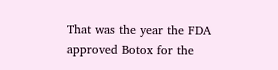That was the year the FDA approved Botox for the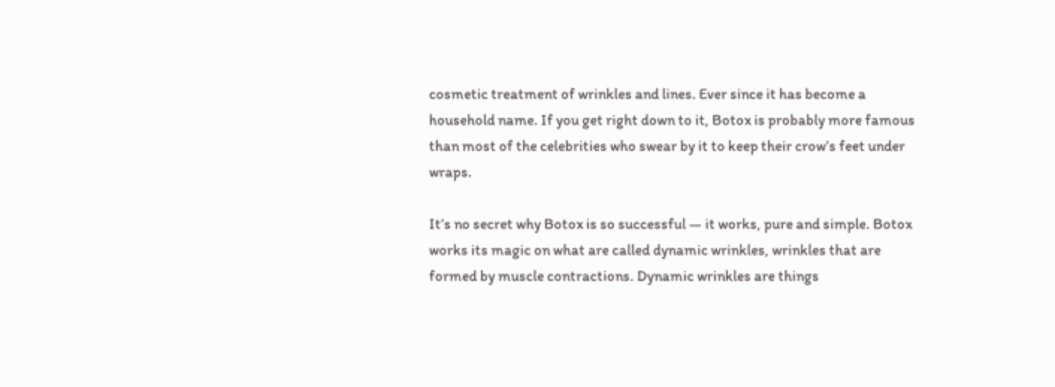cosmetic treatment of wrinkles and lines. Ever since it has become a household name. If you get right down to it, Botox is probably more famous than most of the celebrities who swear by it to keep their crow’s feet under wraps.

It’s no secret why Botox is so successful — it works, pure and simple. Botox works its magic on what are called dynamic wrinkles, wrinkles that are formed by muscle contractions. Dynamic wrinkles are things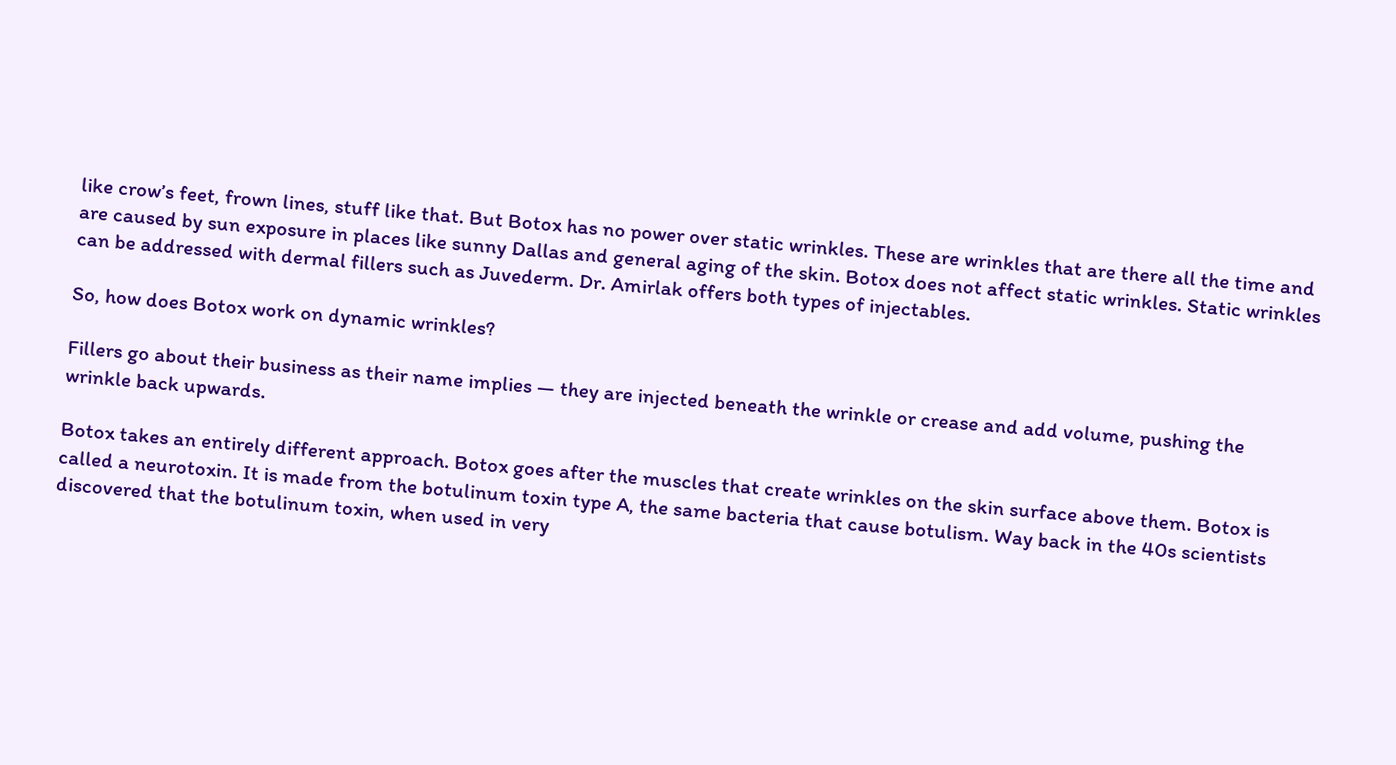like crow’s feet, frown lines, stuff like that. But Botox has no power over static wrinkles. These are wrinkles that are there all the time and are caused by sun exposure in places like sunny Dallas and general aging of the skin. Botox does not affect static wrinkles. Static wrinkles can be addressed with dermal fillers such as Juvederm. Dr. Amirlak offers both types of injectables.

So, how does Botox work on dynamic wrinkles?

Fillers go about their business as their name implies — they are injected beneath the wrinkle or crease and add volume, pushing the wrinkle back upwards.

Botox takes an entirely different approach. Botox goes after the muscles that create wrinkles on the skin surface above them. Botox is called a neurotoxin. It is made from the botulinum toxin type A, the same bacteria that cause botulism. Way back in the 40s scientists discovered that the botulinum toxin, when used in very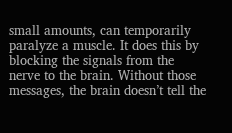small amounts, can temporarily paralyze a muscle. It does this by blocking the signals from the nerve to the brain. Without those messages, the brain doesn’t tell the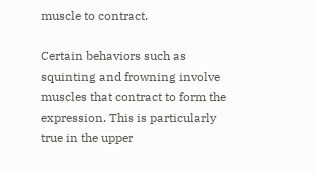muscle to contract.

Certain behaviors such as squinting and frowning involve muscles that contract to form the expression. This is particularly true in the upper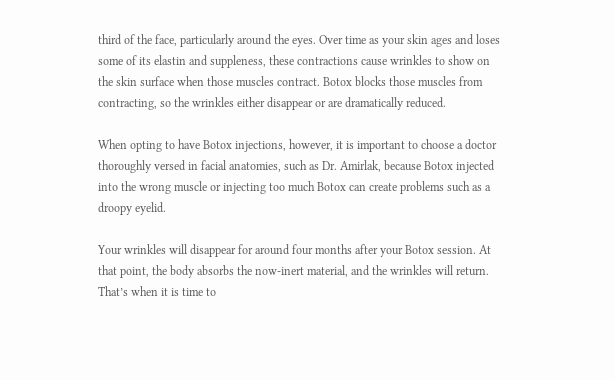third of the face, particularly around the eyes. Over time as your skin ages and loses some of its elastin and suppleness, these contractions cause wrinkles to show on the skin surface when those muscles contract. Botox blocks those muscles from contracting, so the wrinkles either disappear or are dramatically reduced.

When opting to have Botox injections, however, it is important to choose a doctor thoroughly versed in facial anatomies, such as Dr. Amirlak, because Botox injected into the wrong muscle or injecting too much Botox can create problems such as a droopy eyelid.

Your wrinkles will disappear for around four months after your Botox session. At that point, the body absorbs the now-inert material, and the wrinkles will return. That’s when it is time to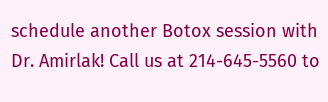schedule another Botox session with Dr. Amirlak! Call us at 214-645-5560 to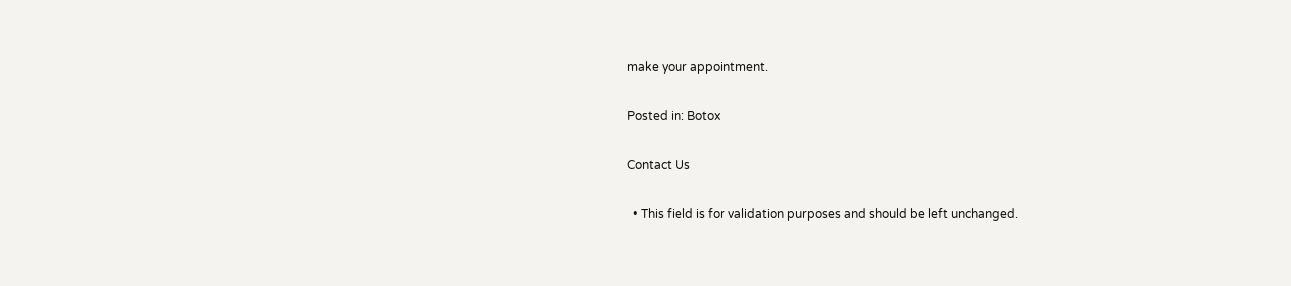make your appointment.

Posted in: Botox

Contact Us

  • This field is for validation purposes and should be left unchanged.